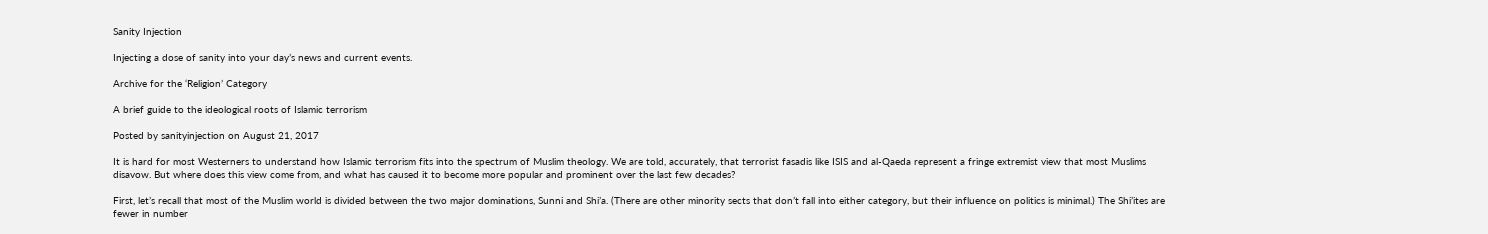Sanity Injection

Injecting a dose of sanity into your day’s news and current events.

Archive for the ‘Religion’ Category

A brief guide to the ideological roots of Islamic terrorism

Posted by sanityinjection on August 21, 2017

It is hard for most Westerners to understand how Islamic terrorism fits into the spectrum of Muslim theology. We are told, accurately, that terrorist fasadis like ISIS and al-Qaeda represent a fringe extremist view that most Muslims disavow. But where does this view come from, and what has caused it to become more popular and prominent over the last few decades?

First, let’s recall that most of the Muslim world is divided between the two major dominations, Sunni and Shi’a. (There are other minority sects that don’t fall into either category, but their influence on politics is minimal.) The Shi’ites are fewer in number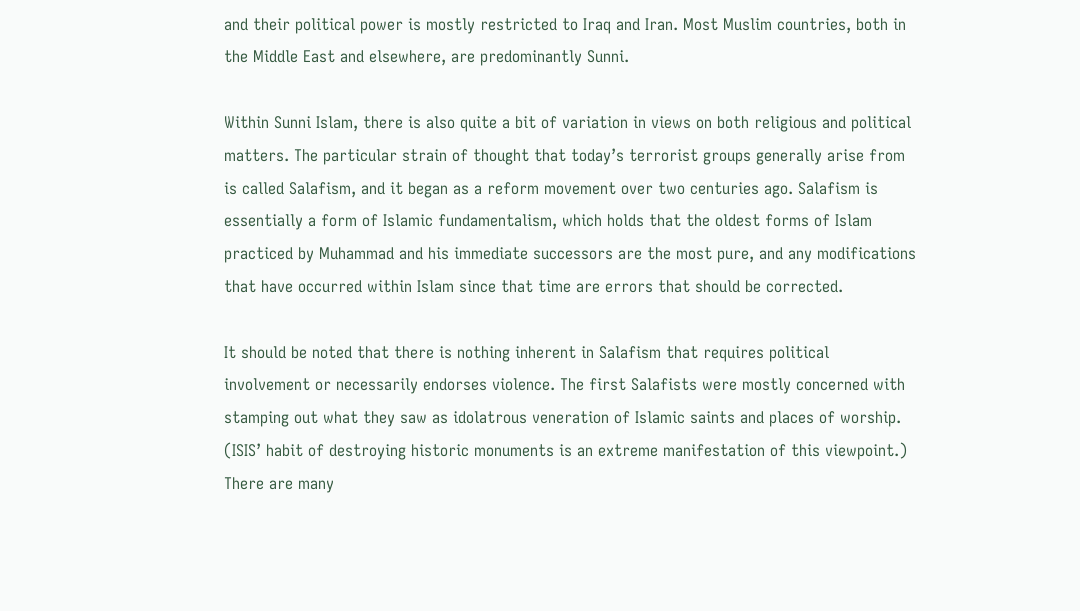and their political power is mostly restricted to Iraq and Iran. Most Muslim countries, both in the Middle East and elsewhere, are predominantly Sunni.

Within Sunni Islam, there is also quite a bit of variation in views on both religious and political matters. The particular strain of thought that today’s terrorist groups generally arise from is called Salafism, and it began as a reform movement over two centuries ago. Salafism is essentially a form of Islamic fundamentalism, which holds that the oldest forms of Islam practiced by Muhammad and his immediate successors are the most pure, and any modifications that have occurred within Islam since that time are errors that should be corrected.

It should be noted that there is nothing inherent in Salafism that requires political involvement or necessarily endorses violence. The first Salafists were mostly concerned with stamping out what they saw as idolatrous veneration of Islamic saints and places of worship. (ISIS’ habit of destroying historic monuments is an extreme manifestation of this viewpoint.) There are many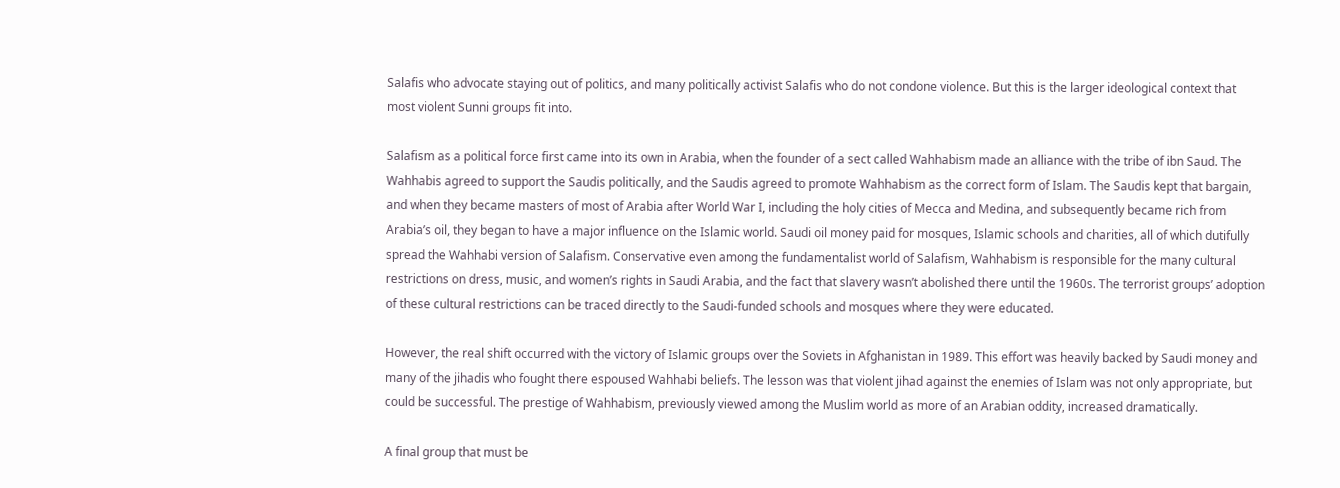Salafis who advocate staying out of politics, and many politically activist Salafis who do not condone violence. But this is the larger ideological context that most violent Sunni groups fit into.

Salafism as a political force first came into its own in Arabia, when the founder of a sect called Wahhabism made an alliance with the tribe of ibn Saud. The Wahhabis agreed to support the Saudis politically, and the Saudis agreed to promote Wahhabism as the correct form of Islam. The Saudis kept that bargain, and when they became masters of most of Arabia after World War I, including the holy cities of Mecca and Medina, and subsequently became rich from Arabia’s oil, they began to have a major influence on the Islamic world. Saudi oil money paid for mosques, Islamic schools and charities, all of which dutifully spread the Wahhabi version of Salafism. Conservative even among the fundamentalist world of Salafism, Wahhabism is responsible for the many cultural restrictions on dress, music, and women’s rights in Saudi Arabia, and the fact that slavery wasn’t abolished there until the 1960s. The terrorist groups’ adoption of these cultural restrictions can be traced directly to the Saudi-funded schools and mosques where they were educated.

However, the real shift occurred with the victory of Islamic groups over the Soviets in Afghanistan in 1989. This effort was heavily backed by Saudi money and many of the jihadis who fought there espoused Wahhabi beliefs. The lesson was that violent jihad against the enemies of Islam was not only appropriate, but could be successful. The prestige of Wahhabism, previously viewed among the Muslim world as more of an Arabian oddity, increased dramatically.

A final group that must be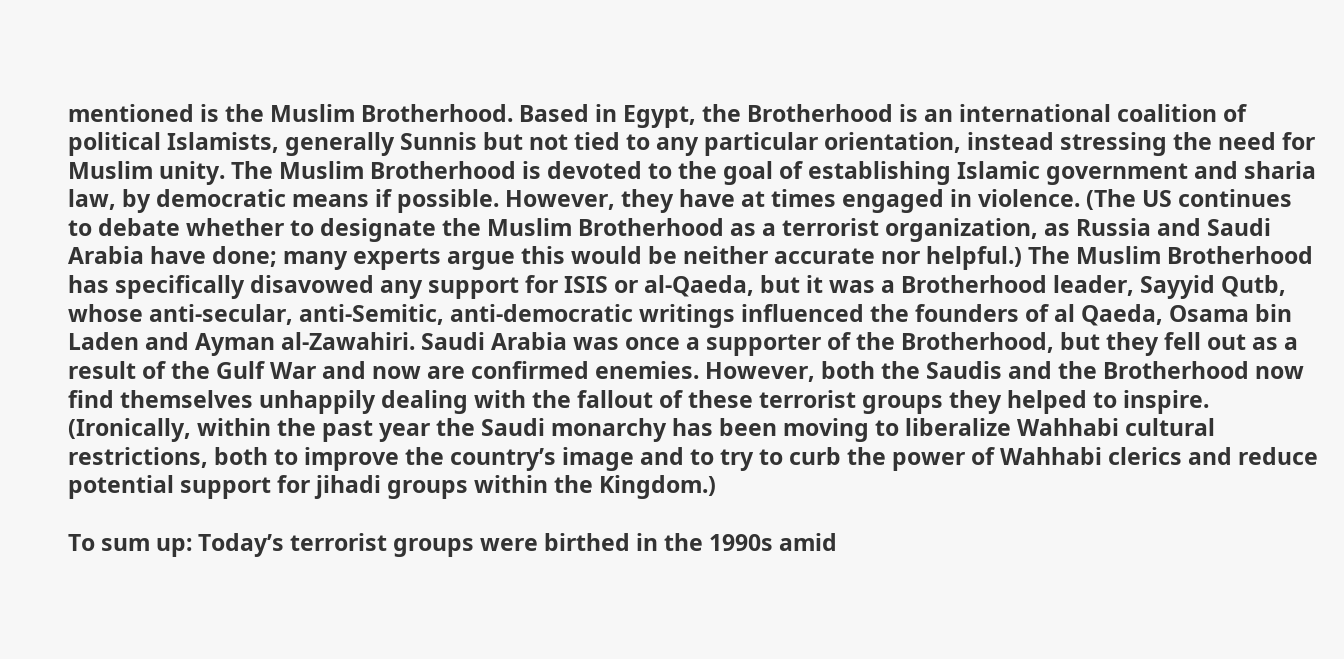mentioned is the Muslim Brotherhood. Based in Egypt, the Brotherhood is an international coalition of political Islamists, generally Sunnis but not tied to any particular orientation, instead stressing the need for Muslim unity. The Muslim Brotherhood is devoted to the goal of establishing Islamic government and sharia law, by democratic means if possible. However, they have at times engaged in violence. (The US continues to debate whether to designate the Muslim Brotherhood as a terrorist organization, as Russia and Saudi Arabia have done; many experts argue this would be neither accurate nor helpful.) The Muslim Brotherhood has specifically disavowed any support for ISIS or al-Qaeda, but it was a Brotherhood leader, Sayyid Qutb, whose anti-secular, anti-Semitic, anti-democratic writings influenced the founders of al Qaeda, Osama bin Laden and Ayman al-Zawahiri. Saudi Arabia was once a supporter of the Brotherhood, but they fell out as a result of the Gulf War and now are confirmed enemies. However, both the Saudis and the Brotherhood now find themselves unhappily dealing with the fallout of these terrorist groups they helped to inspire. (Ironically, within the past year the Saudi monarchy has been moving to liberalize Wahhabi cultural restrictions, both to improve the country’s image and to try to curb the power of Wahhabi clerics and reduce potential support for jihadi groups within the Kingdom.)

To sum up: Today’s terrorist groups were birthed in the 1990s amid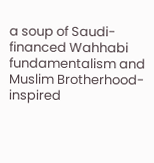a soup of Saudi-financed Wahhabi fundamentalism and Muslim Brotherhood-inspired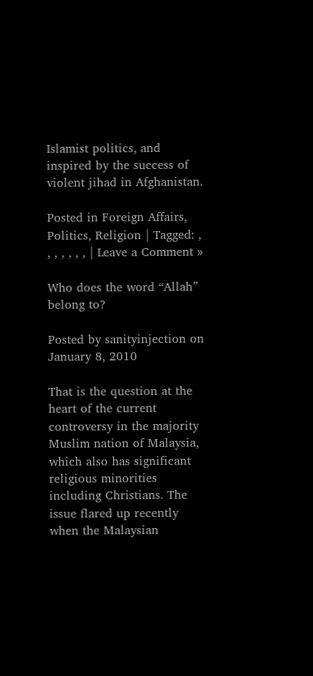Islamist politics, and inspired by the success of violent jihad in Afghanistan.

Posted in Foreign Affairs, Politics, Religion | Tagged: , , , , , , , | Leave a Comment »

Who does the word “Allah” belong to?

Posted by sanityinjection on January 8, 2010

That is the question at the heart of the current controversy in the majority Muslim nation of Malaysia, which also has significant religious minorities including Christians. The issue flared up recently when the Malaysian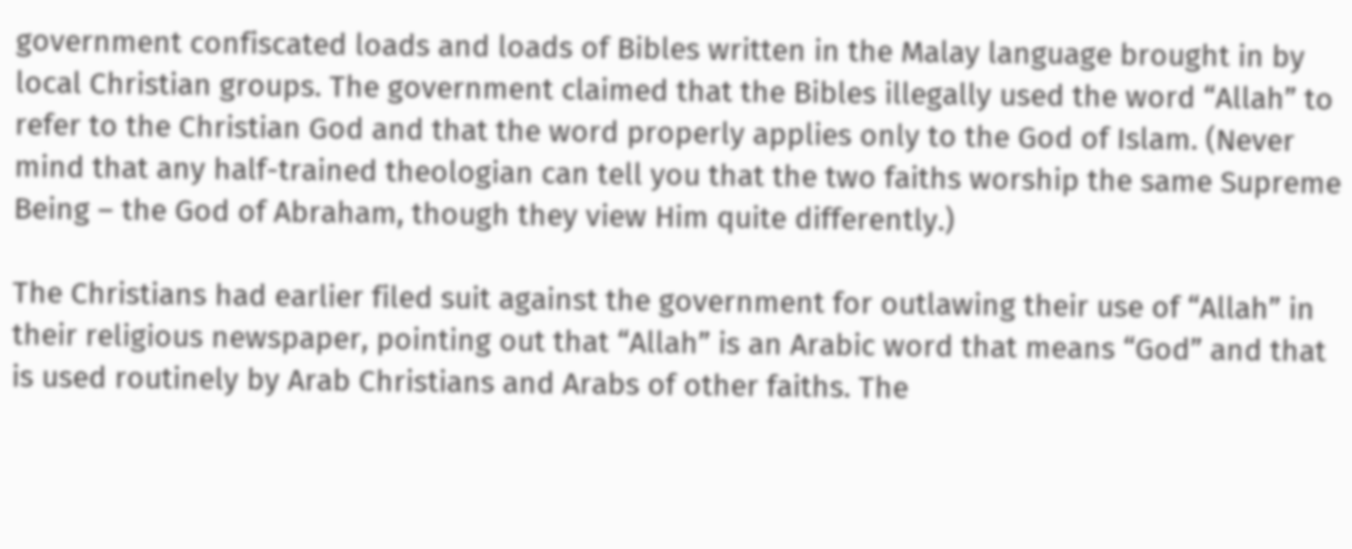government confiscated loads and loads of Bibles written in the Malay language brought in by local Christian groups. The government claimed that the Bibles illegally used the word “Allah” to refer to the Christian God and that the word properly applies only to the God of Islam. (Never mind that any half-trained theologian can tell you that the two faiths worship the same Supreme Being – the God of Abraham, though they view Him quite differently.)

The Christians had earlier filed suit against the government for outlawing their use of “Allah” in their religious newspaper, pointing out that “Allah” is an Arabic word that means “God” and that is used routinely by Arab Christians and Arabs of other faiths. The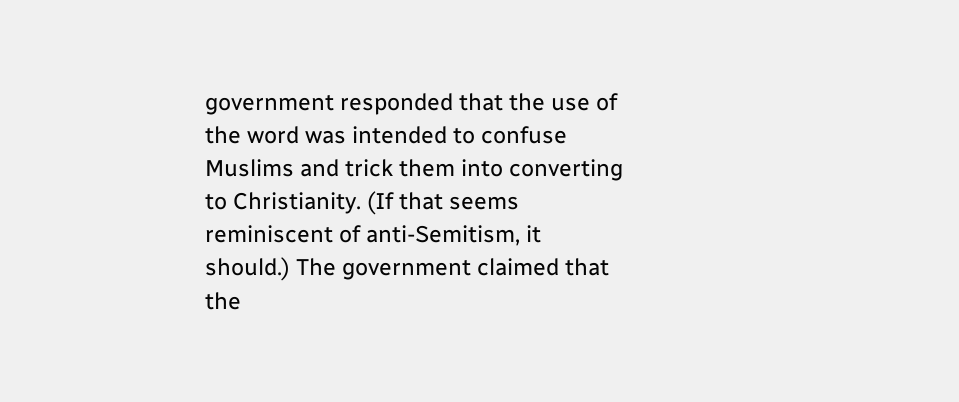government responded that the use of the word was intended to confuse Muslims and trick them into converting to Christianity. (If that seems reminiscent of anti-Semitism, it should.) The government claimed that the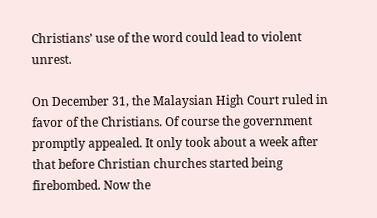Christians’ use of the word could lead to violent unrest.

On December 31, the Malaysian High Court ruled in favor of the Christians. Of course the government promptly appealed. It only took about a week after that before Christian churches started being firebombed. Now the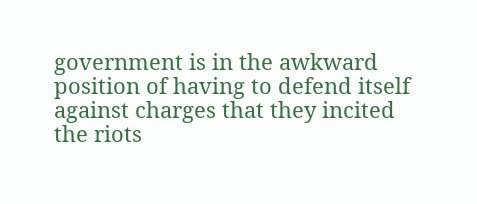government is in the awkward position of having to defend itself against charges that they incited the riots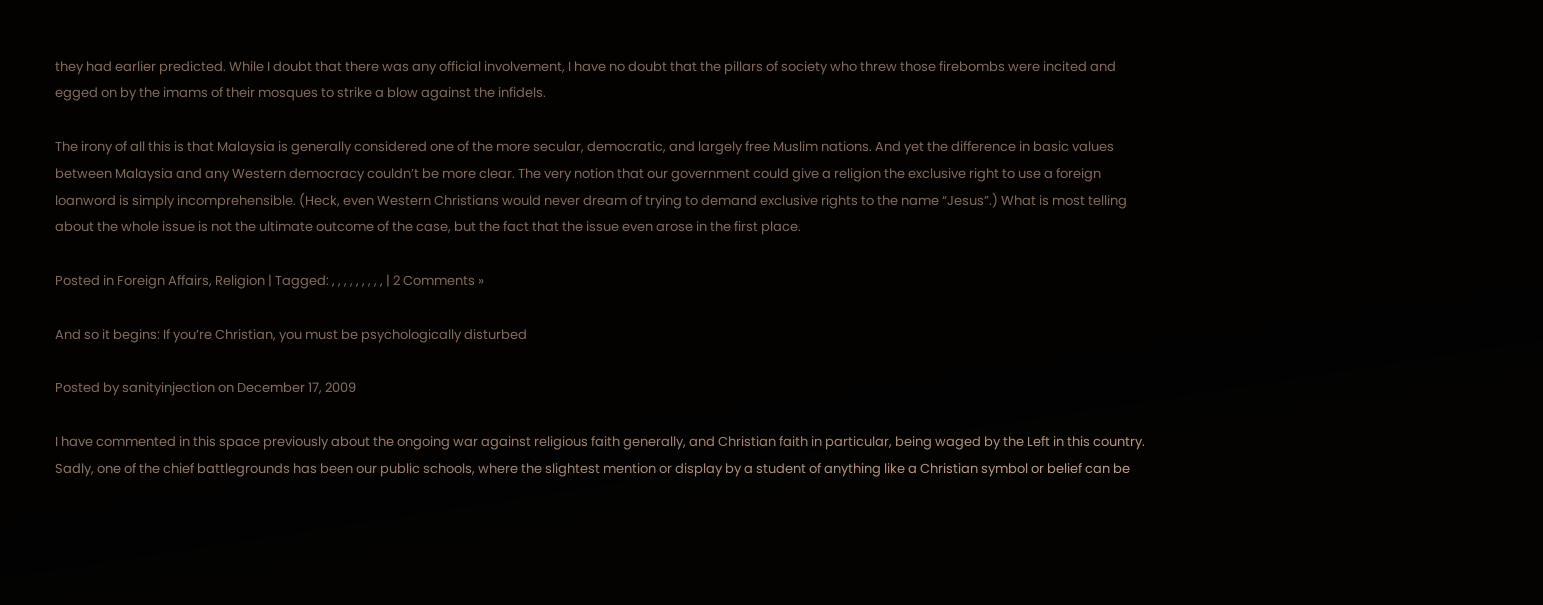they had earlier predicted. While I doubt that there was any official involvement, I have no doubt that the pillars of society who threw those firebombs were incited and egged on by the imams of their mosques to strike a blow against the infidels.

The irony of all this is that Malaysia is generally considered one of the more secular, democratic, and largely free Muslim nations. And yet the difference in basic values between Malaysia and any Western democracy couldn’t be more clear. The very notion that our government could give a religion the exclusive right to use a foreign loanword is simply incomprehensible. (Heck, even Western Christians would never dream of trying to demand exclusive rights to the name “Jesus”.) What is most telling about the whole issue is not the ultimate outcome of the case, but the fact that the issue even arose in the first place.

Posted in Foreign Affairs, Religion | Tagged: , , , , , , , , , | 2 Comments »

And so it begins: If you’re Christian, you must be psychologically disturbed

Posted by sanityinjection on December 17, 2009

I have commented in this space previously about the ongoing war against religious faith generally, and Christian faith in particular, being waged by the Left in this country. Sadly, one of the chief battlegrounds has been our public schools, where the slightest mention or display by a student of anything like a Christian symbol or belief can be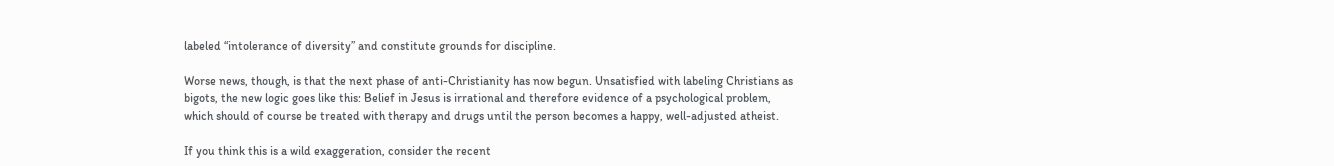labeled “intolerance of diversity” and constitute grounds for discipline.

Worse news, though, is that the next phase of anti-Christianity has now begun. Unsatisfied with labeling Christians as bigots, the new logic goes like this: Belief in Jesus is irrational and therefore evidence of a psychological problem, which should of course be treated with therapy and drugs until the person becomes a happy, well-adjusted atheist.

If you think this is a wild exaggeration, consider the recent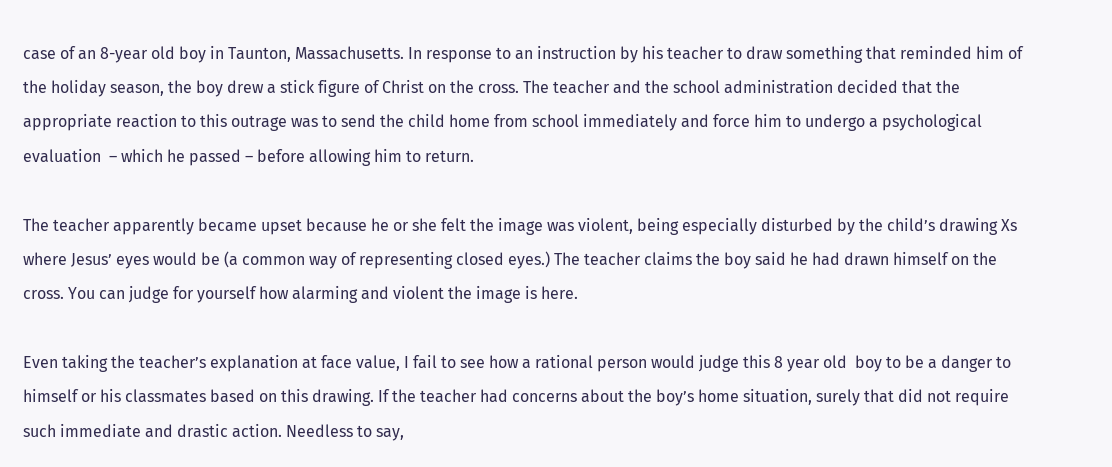case of an 8-year old boy in Taunton, Massachusetts. In response to an instruction by his teacher to draw something that reminded him of the holiday season, the boy drew a stick figure of Christ on the cross. The teacher and the school administration decided that the appropriate reaction to this outrage was to send the child home from school immediately and force him to undergo a psychological evaluation  – which he passed – before allowing him to return.

The teacher apparently became upset because he or she felt the image was violent, being especially disturbed by the child’s drawing Xs where Jesus’ eyes would be (a common way of representing closed eyes.) The teacher claims the boy said he had drawn himself on the cross. You can judge for yourself how alarming and violent the image is here.

Even taking the teacher’s explanation at face value, I fail to see how a rational person would judge this 8 year old  boy to be a danger to himself or his classmates based on this drawing. If the teacher had concerns about the boy’s home situation, surely that did not require such immediate and drastic action. Needless to say,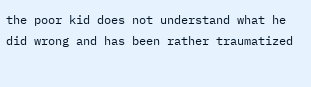the poor kid does not understand what he did wrong and has been rather traumatized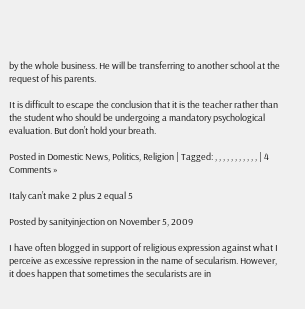by the whole business. He will be transferring to another school at the request of his parents.

It is difficult to escape the conclusion that it is the teacher rather than the student who should be undergoing a mandatory psychological evaluation. But don’t hold your breath.

Posted in Domestic News, Politics, Religion | Tagged: , , , , , , , , , , , | 4 Comments »

Italy can’t make 2 plus 2 equal 5

Posted by sanityinjection on November 5, 2009

I have often blogged in support of religious expression against what I perceive as excessive repression in the name of secularism. However, it does happen that sometimes the secularists are in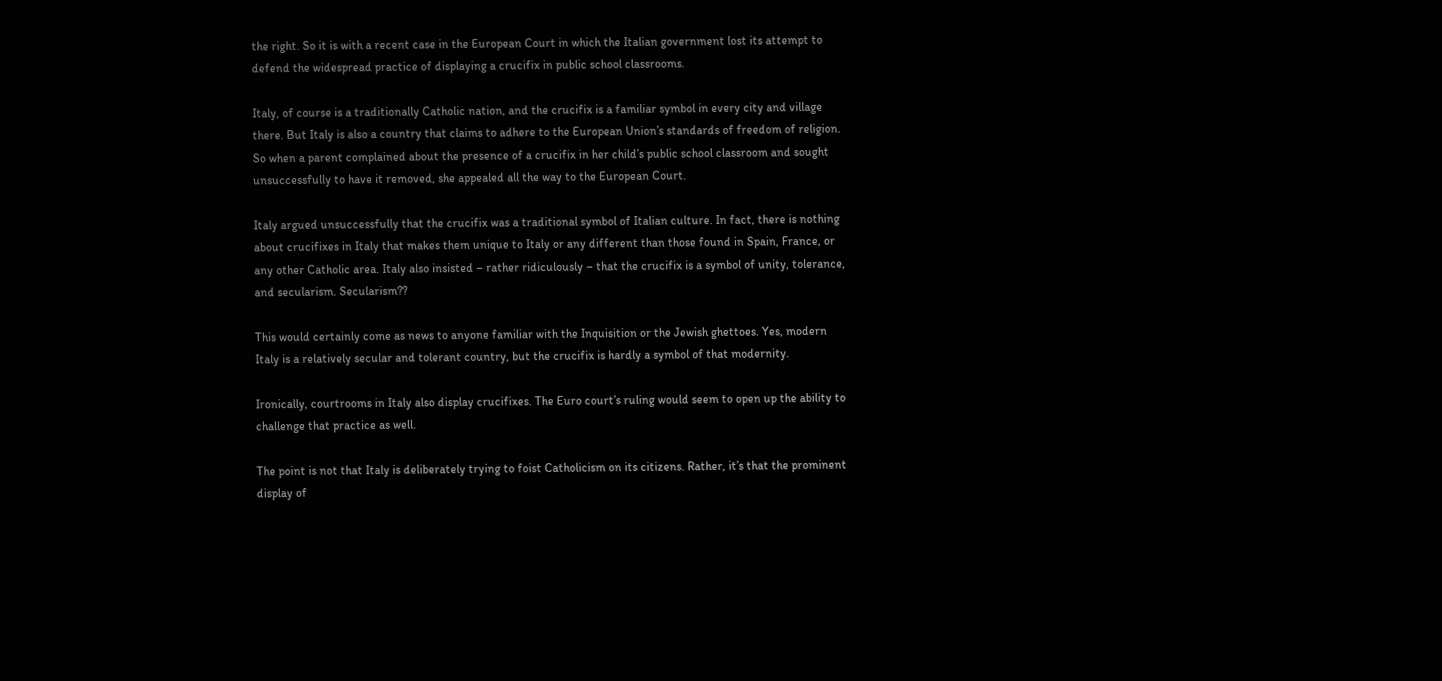the right. So it is with a recent case in the European Court in which the Italian government lost its attempt to defend the widespread practice of displaying a crucifix in public school classrooms.

Italy, of course is a traditionally Catholic nation, and the crucifix is a familiar symbol in every city and village there. But Italy is also a country that claims to adhere to the European Union’s standards of freedom of religion. So when a parent complained about the presence of a crucifix in her child’s public school classroom and sought unsuccessfully to have it removed, she appealed all the way to the European Court.

Italy argued unsuccessfully that the crucifix was a traditional symbol of Italian culture. In fact, there is nothing about crucifixes in Italy that makes them unique to Italy or any different than those found in Spain, France, or any other Catholic area. Italy also insisted – rather ridiculously – that the crucifix is a symbol of unity, tolerance, and secularism. Secularism??

This would certainly come as news to anyone familiar with the Inquisition or the Jewish ghettoes. Yes, modern Italy is a relatively secular and tolerant country, but the crucifix is hardly a symbol of that modernity.

Ironically, courtrooms in Italy also display crucifixes. The Euro court’s ruling would seem to open up the ability to challenge that practice as well.

The point is not that Italy is deliberately trying to foist Catholicism on its citizens. Rather, it’s that the prominent display of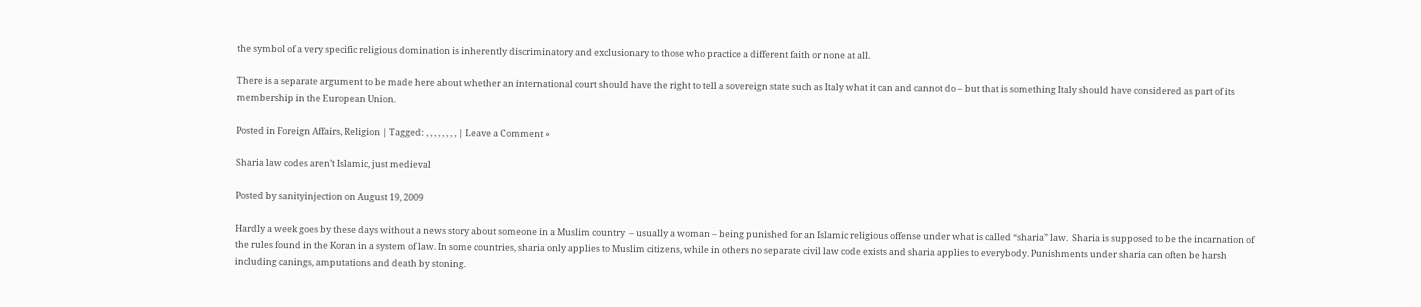the symbol of a very specific religious domination is inherently discriminatory and exclusionary to those who practice a different faith or none at all.

There is a separate argument to be made here about whether an international court should have the right to tell a sovereign state such as Italy what it can and cannot do – but that is something Italy should have considered as part of its membership in the European Union.

Posted in Foreign Affairs, Religion | Tagged: , , , , , , , , | Leave a Comment »

Sharia law codes aren’t Islamic, just medieval

Posted by sanityinjection on August 19, 2009

Hardly a week goes by these days without a news story about someone in a Muslim country  – usually a woman – being punished for an Islamic religious offense under what is called “sharia” law.  Sharia is supposed to be the incarnation of the rules found in the Koran in a system of law. In some countries, sharia only applies to Muslim citizens, while in others no separate civil law code exists and sharia applies to everybody. Punishments under sharia can often be harsh including canings, amputations and death by stoning.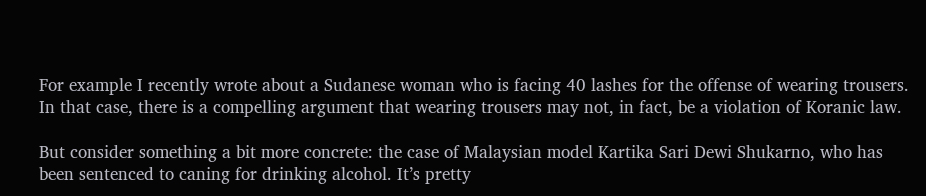For example I recently wrote about a Sudanese woman who is facing 40 lashes for the offense of wearing trousers. In that case, there is a compelling argument that wearing trousers may not, in fact, be a violation of Koranic law.

But consider something a bit more concrete: the case of Malaysian model Kartika Sari Dewi Shukarno, who has been sentenced to caning for drinking alcohol. It’s pretty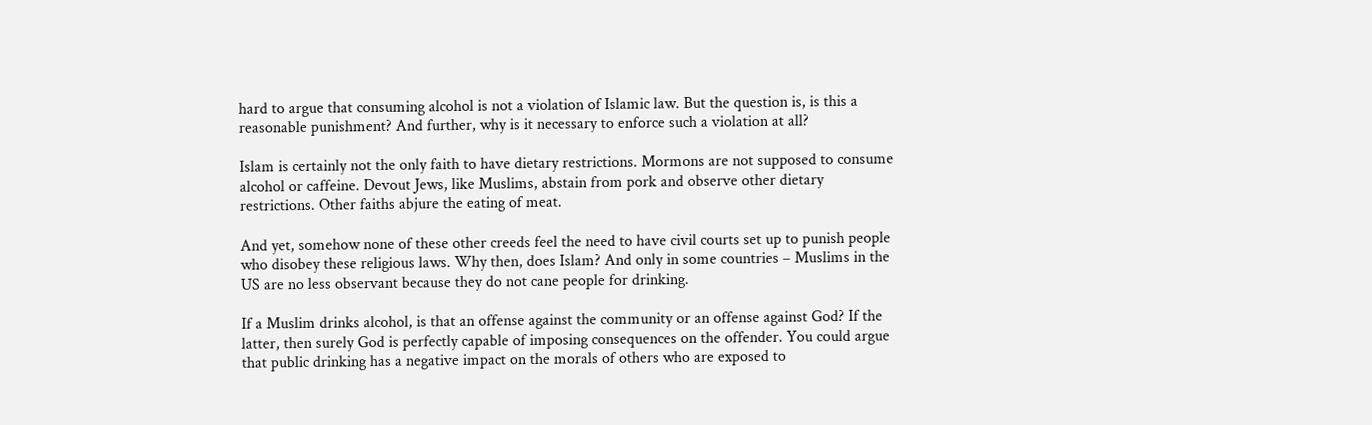hard to argue that consuming alcohol is not a violation of Islamic law. But the question is, is this a reasonable punishment? And further, why is it necessary to enforce such a violation at all?

Islam is certainly not the only faith to have dietary restrictions. Mormons are not supposed to consume alcohol or caffeine. Devout Jews, like Muslims, abstain from pork and observe other dietary restrictions. Other faiths abjure the eating of meat.

And yet, somehow none of these other creeds feel the need to have civil courts set up to punish people who disobey these religious laws. Why then, does Islam? And only in some countries – Muslims in the US are no less observant because they do not cane people for drinking.

If a Muslim drinks alcohol, is that an offense against the community or an offense against God? If the latter, then surely God is perfectly capable of imposing consequences on the offender. You could argue that public drinking has a negative impact on the morals of others who are exposed to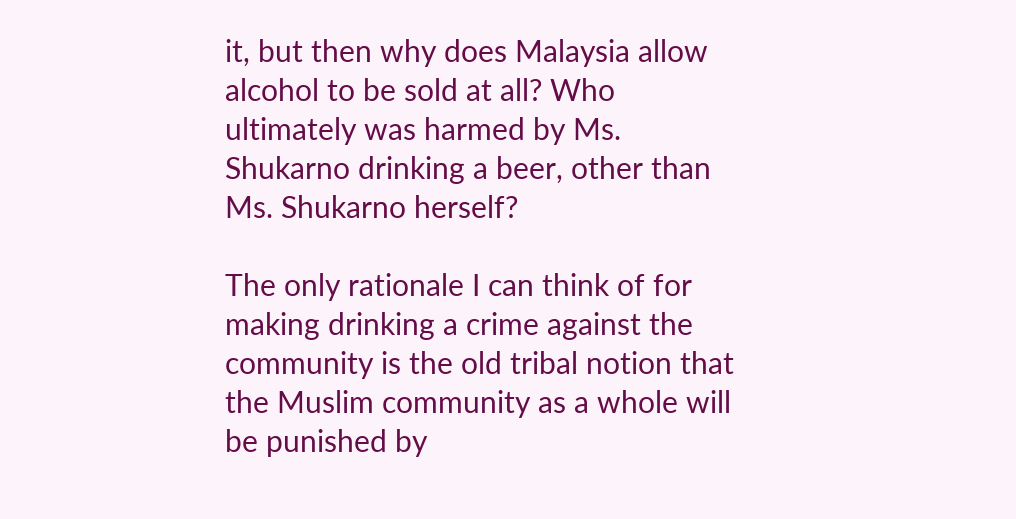it, but then why does Malaysia allow alcohol to be sold at all? Who ultimately was harmed by Ms. Shukarno drinking a beer, other than Ms. Shukarno herself?

The only rationale I can think of for making drinking a crime against the community is the old tribal notion that the Muslim community as a whole will be punished by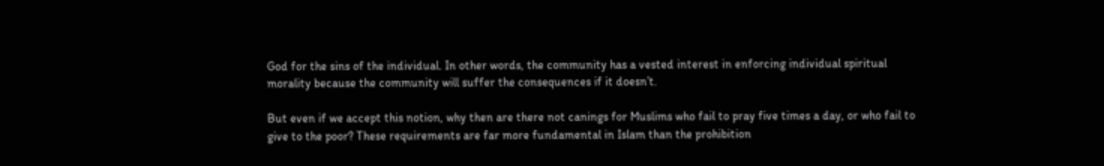God for the sins of the individual. In other words, the community has a vested interest in enforcing individual spiritual morality because the community will suffer the consequences if it doesn’t.

But even if we accept this notion, why then are there not canings for Muslims who fail to pray five times a day, or who fail to give to the poor? These requirements are far more fundamental in Islam than the prohibition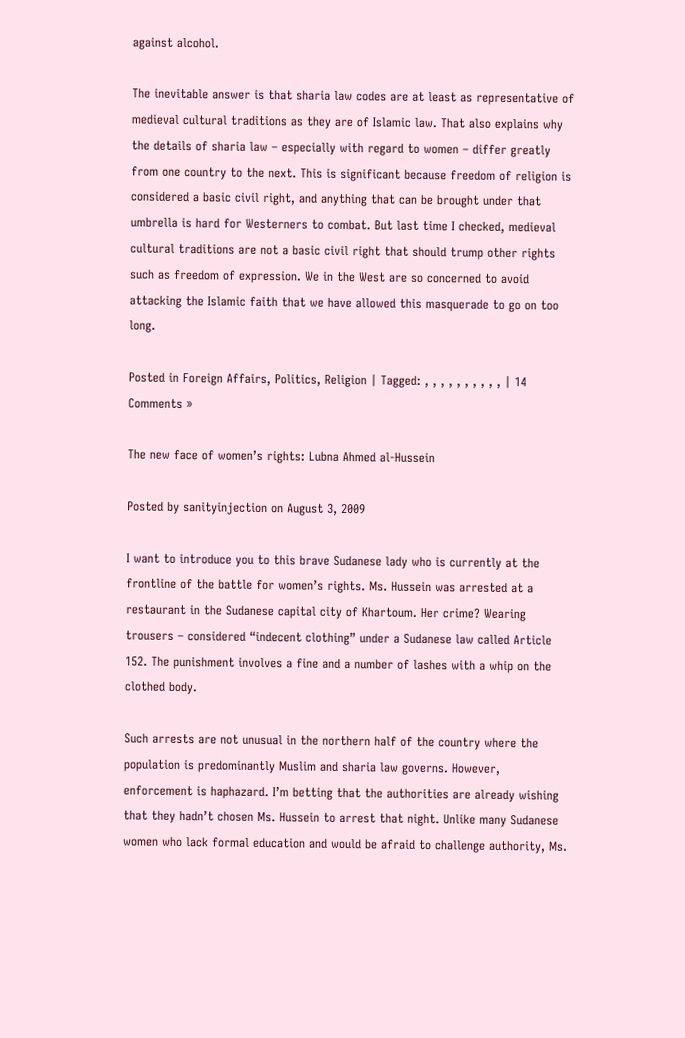against alcohol.

The inevitable answer is that sharia law codes are at least as representative of medieval cultural traditions as they are of Islamic law. That also explains why the details of sharia law – especially with regard to women – differ greatly from one country to the next. This is significant because freedom of religion is considered a basic civil right, and anything that can be brought under that umbrella is hard for Westerners to combat. But last time I checked, medieval cultural traditions are not a basic civil right that should trump other rights such as freedom of expression. We in the West are so concerned to avoid attacking the Islamic faith that we have allowed this masquerade to go on too long.

Posted in Foreign Affairs, Politics, Religion | Tagged: , , , , , , , , , , | 14 Comments »

The new face of women’s rights: Lubna Ahmed al-Hussein

Posted by sanityinjection on August 3, 2009

I want to introduce you to this brave Sudanese lady who is currently at the frontline of the battle for women’s rights. Ms. Hussein was arrested at a restaurant in the Sudanese capital city of Khartoum. Her crime? Wearing trousers – considered “indecent clothing” under a Sudanese law called Article 152. The punishment involves a fine and a number of lashes with a whip on the clothed body.

Such arrests are not unusual in the northern half of the country where the population is predominantly Muslim and sharia law governs. However, enforcement is haphazard. I’m betting that the authorities are already wishing that they hadn’t chosen Ms. Hussein to arrest that night. Unlike many Sudanese women who lack formal education and would be afraid to challenge authority, Ms.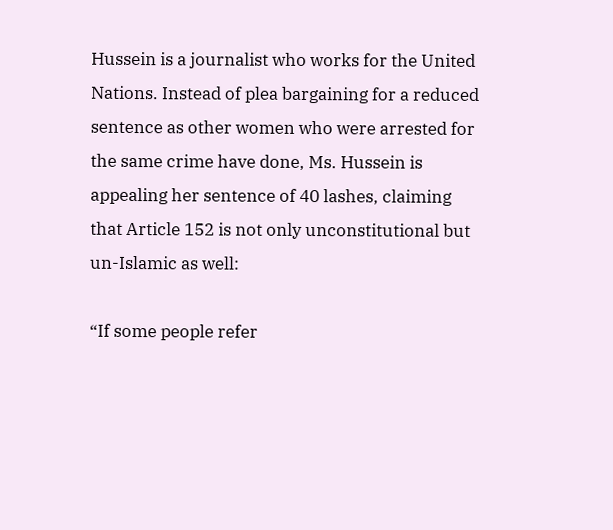Hussein is a journalist who works for the United Nations. Instead of plea bargaining for a reduced sentence as other women who were arrested for the same crime have done, Ms. Hussein is appealing her sentence of 40 lashes, claiming that Article 152 is not only unconstitutional but un-Islamic as well:

“If some people refer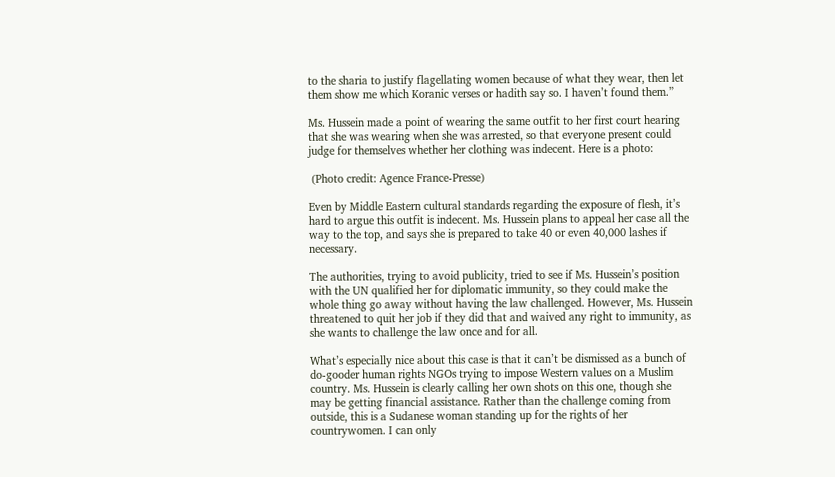to the sharia to justify flagellating women because of what they wear, then let them show me which Koranic verses or hadith say so. I haven’t found them.”

Ms. Hussein made a point of wearing the same outfit to her first court hearing that she was wearing when she was arrested, so that everyone present could judge for themselves whether her clothing was indecent. Here is a photo:

 (Photo credit: Agence France-Presse)

Even by Middle Eastern cultural standards regarding the exposure of flesh, it’s hard to argue this outfit is indecent. Ms. Hussein plans to appeal her case all the way to the top, and says she is prepared to take 40 or even 40,000 lashes if necessary.

The authorities, trying to avoid publicity, tried to see if Ms. Hussein’s position with the UN qualified her for diplomatic immunity, so they could make the whole thing go away without having the law challenged. However, Ms. Hussein threatened to quit her job if they did that and waived any right to immunity, as she wants to challenge the law once and for all.

What’s especially nice about this case is that it can’t be dismissed as a bunch of do-gooder human rights NGOs trying to impose Western values on a Muslim country. Ms. Hussein is clearly calling her own shots on this one, though she may be getting financial assistance. Rather than the challenge coming from outside, this is a Sudanese woman standing up for the rights of her countrywomen. I can only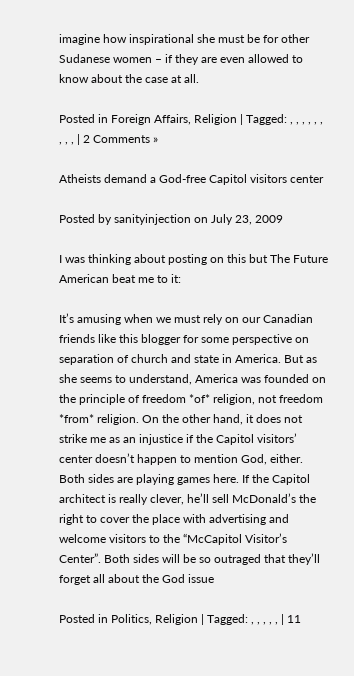imagine how inspirational she must be for other Sudanese women – if they are even allowed to know about the case at all.

Posted in Foreign Affairs, Religion | Tagged: , , , , , , , , , | 2 Comments »

Atheists demand a God-free Capitol visitors center

Posted by sanityinjection on July 23, 2009

I was thinking about posting on this but The Future American beat me to it:

It’s amusing when we must rely on our Canadian friends like this blogger for some perspective on separation of church and state in America. But as she seems to understand, America was founded on the principle of freedom *of* religion, not freedom *from* religion. On the other hand, it does not strike me as an injustice if the Capitol visitors’ center doesn’t happen to mention God, either. Both sides are playing games here. If the Capitol architect is really clever, he’ll sell McDonald’s the right to cover the place with advertising and welcome visitors to the “McCapitol Visitor’s Center”. Both sides will be so outraged that they’ll forget all about the God issue

Posted in Politics, Religion | Tagged: , , , , , | 11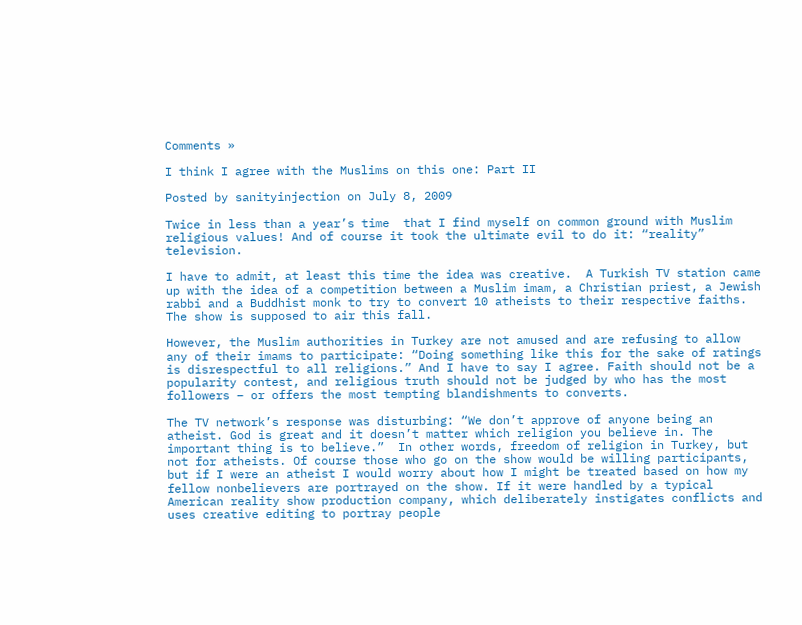Comments »

I think I agree with the Muslims on this one: Part II

Posted by sanityinjection on July 8, 2009

Twice in less than a year’s time  that I find myself on common ground with Muslim religious values! And of course it took the ultimate evil to do it: “reality” television.

I have to admit, at least this time the idea was creative.  A Turkish TV station came up with the idea of a competition between a Muslim imam, a Christian priest, a Jewish rabbi and a Buddhist monk to try to convert 10 atheists to their respective faiths. The show is supposed to air this fall.

However, the Muslim authorities in Turkey are not amused and are refusing to allow any of their imams to participate: “Doing something like this for the sake of ratings is disrespectful to all religions.” And I have to say I agree. Faith should not be a popularity contest, and religious truth should not be judged by who has the most followers – or offers the most tempting blandishments to converts.

The TV network’s response was disturbing: “We don’t approve of anyone being an atheist. God is great and it doesn’t matter which religion you believe in. The important thing is to believe.”  In other words, freedom of religion in Turkey, but not for atheists. Of course those who go on the show would be willing participants, but if I were an atheist I would worry about how I might be treated based on how my fellow nonbelievers are portrayed on the show. If it were handled by a typical American reality show production company, which deliberately instigates conflicts and uses creative editing to portray people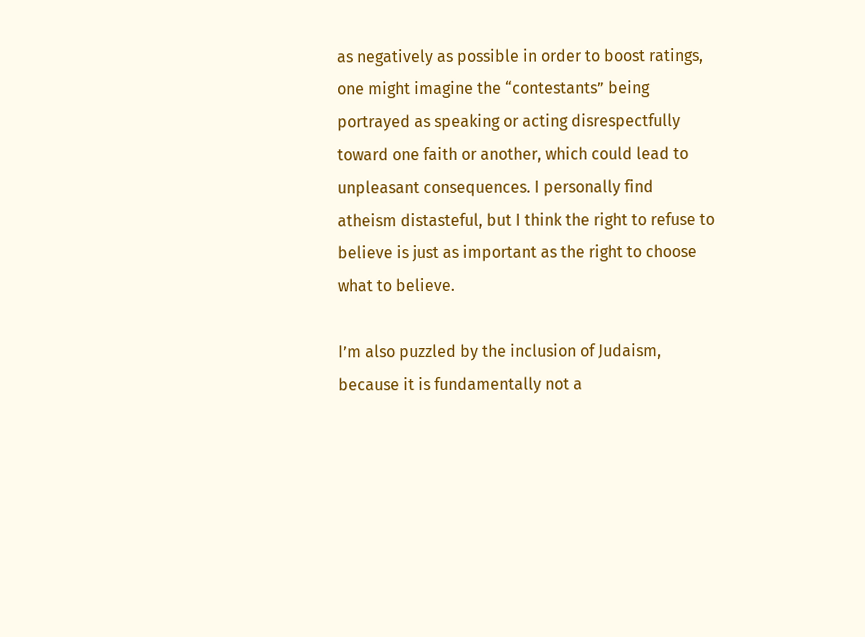as negatively as possible in order to boost ratings, one might imagine the “contestants” being portrayed as speaking or acting disrespectfully toward one faith or another, which could lead to unpleasant consequences. I personally find atheism distasteful, but I think the right to refuse to believe is just as important as the right to choose what to believe.

I’m also puzzled by the inclusion of Judaism, because it is fundamentally not a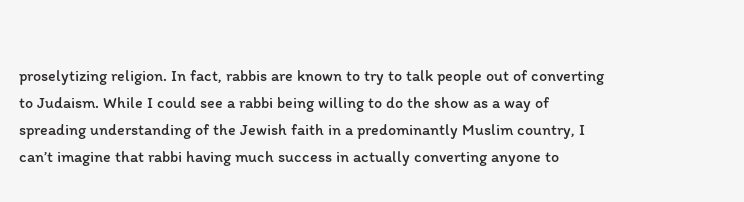proselytizing religion. In fact, rabbis are known to try to talk people out of converting to Judaism. While I could see a rabbi being willing to do the show as a way of spreading understanding of the Jewish faith in a predominantly Muslim country, I can’t imagine that rabbi having much success in actually converting anyone to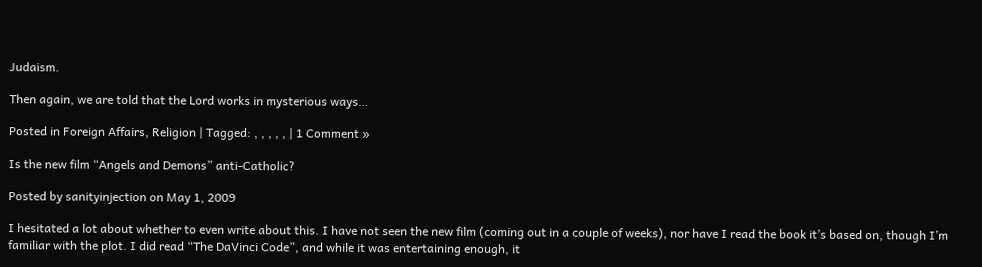Judaism.

Then again, we are told that the Lord works in mysterious ways…

Posted in Foreign Affairs, Religion | Tagged: , , , , , | 1 Comment »

Is the new film “Angels and Demons” anti-Catholic?

Posted by sanityinjection on May 1, 2009

I hesitated a lot about whether to even write about this. I have not seen the new film (coming out in a couple of weeks), nor have I read the book it’s based on, though I’m familiar with the plot. I did read “The DaVinci Code”, and while it was entertaining enough, it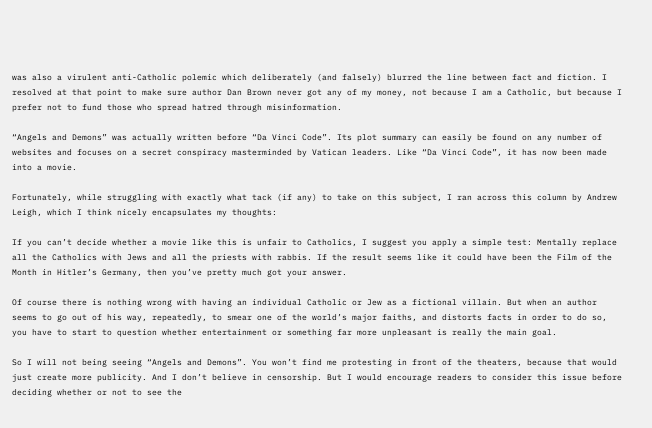was also a virulent anti-Catholic polemic which deliberately (and falsely) blurred the line between fact and fiction. I resolved at that point to make sure author Dan Brown never got any of my money, not because I am a Catholic, but because I prefer not to fund those who spread hatred through misinformation.

“Angels and Demons” was actually written before “Da Vinci Code”. Its plot summary can easily be found on any number of websites and focuses on a secret conspiracy masterminded by Vatican leaders. Like “Da Vinci Code”, it has now been made into a movie.

Fortunately, while struggling with exactly what tack (if any) to take on this subject, I ran across this column by Andrew Leigh, which I think nicely encapsulates my thoughts:

If you can’t decide whether a movie like this is unfair to Catholics, I suggest you apply a simple test: Mentally replace all the Catholics with Jews and all the priests with rabbis. If the result seems like it could have been the Film of the Month in Hitler’s Germany, then you’ve pretty much got your answer.

Of course there is nothing wrong with having an individual Catholic or Jew as a fictional villain. But when an author seems to go out of his way, repeatedly, to smear one of the world’s major faiths, and distorts facts in order to do so, you have to start to question whether entertainment or something far more unpleasant is really the main goal.

So I will not being seeing “Angels and Demons”. You won’t find me protesting in front of the theaters, because that would just create more publicity. And I don’t believe in censorship. But I would encourage readers to consider this issue before deciding whether or not to see the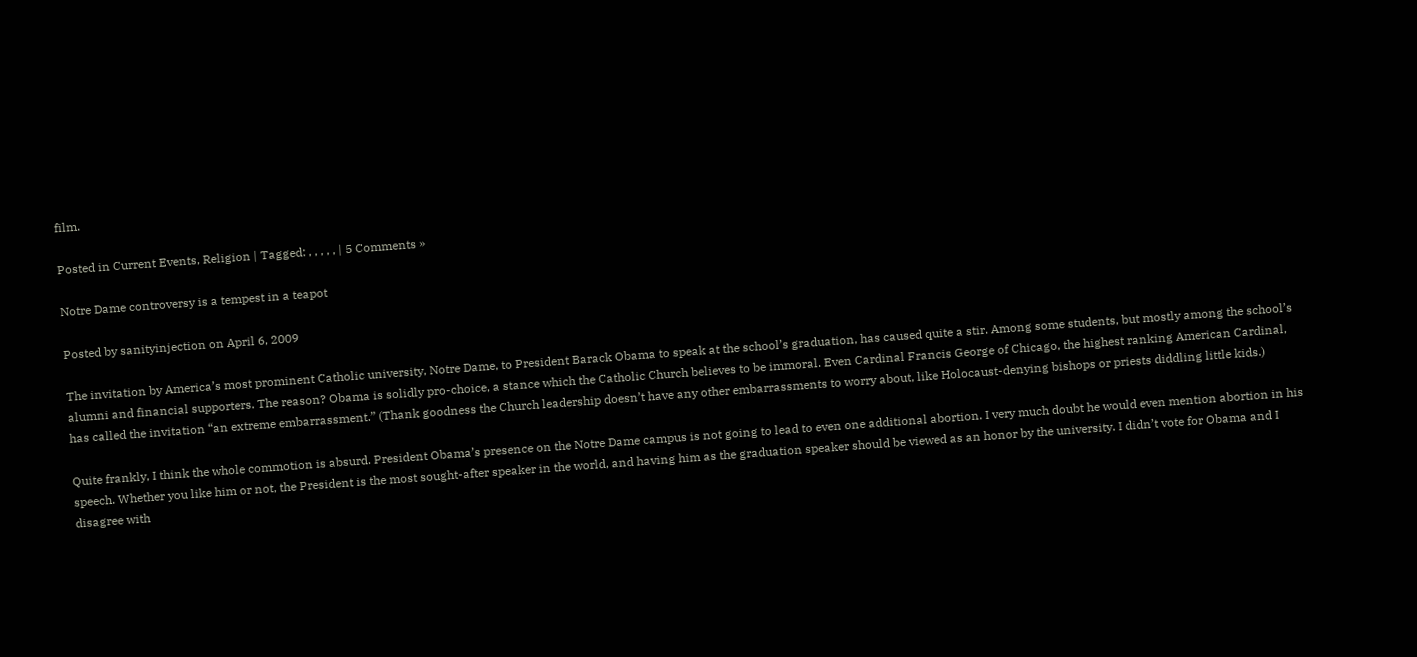film.

Posted in Current Events, Religion | Tagged: , , , , , | 5 Comments »

Notre Dame controversy is a tempest in a teapot

Posted by sanityinjection on April 6, 2009

The invitation by America’s most prominent Catholic university, Notre Dame, to President Barack Obama to speak at the school’s graduation, has caused quite a stir. Among some students, but mostly among the school’s alumni and financial supporters. The reason? Obama is solidly pro-choice, a stance which the Catholic Church believes to be immoral. Even Cardinal Francis George of Chicago, the highest ranking American Cardinal, has called the invitation “an extreme embarrassment.” (Thank goodness the Church leadership doesn’t have any other embarrassments to worry about, like Holocaust-denying bishops or priests diddling little kids.)

Quite frankly, I think the whole commotion is absurd. President Obama’s presence on the Notre Dame campus is not going to lead to even one additional abortion. I very much doubt he would even mention abortion in his speech. Whether you like him or not, the President is the most sought-after speaker in the world, and having him as the graduation speaker should be viewed as an honor by the university. I didn’t vote for Obama and I disagree with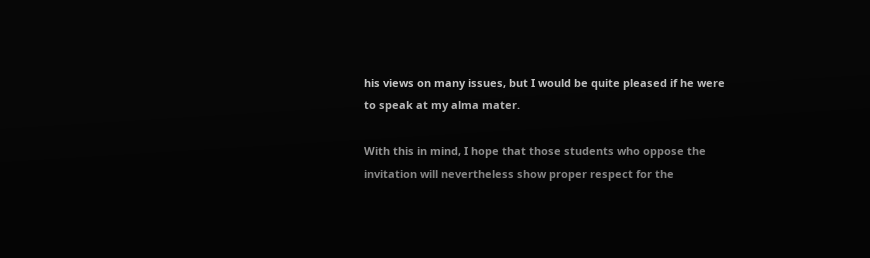his views on many issues, but I would be quite pleased if he were to speak at my alma mater.

With this in mind, I hope that those students who oppose the invitation will nevertheless show proper respect for the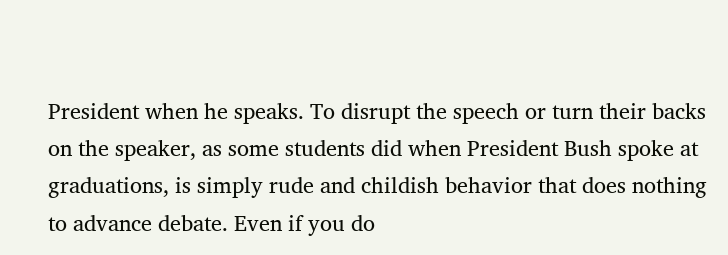President when he speaks. To disrupt the speech or turn their backs on the speaker, as some students did when President Bush spoke at graduations, is simply rude and childish behavior that does nothing to advance debate. Even if you do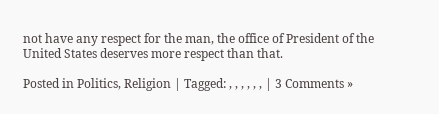not have any respect for the man, the office of President of the United States deserves more respect than that.

Posted in Politics, Religion | Tagged: , , , , , , | 3 Comments »